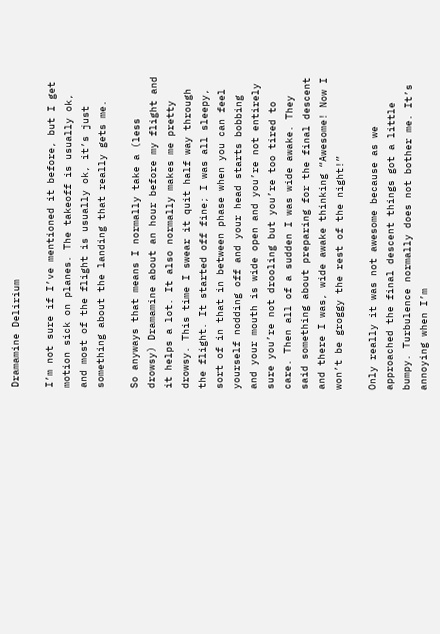Dramamine Delirium

I’m not sure if I’ve mentioned it before, but I get motion sick on planes. The takeoff is usually ok, and most of the flight is usually ok, it’s just something about the landing that really gets me.

So anyways that means I normally take a (less drowsy) Dramamine about an hour before my flight and it helps a lot. It also normally makes me pretty drowsy. This time I swear it quit half way through the flight. It started off fine; I was all sleepy, sort of in that in between phase when you can feel yourself nodding off and your head starts bobbing and your mouth is wide open and you’re not entirely sure you’re not drooling but you’re too tired to care. Then all of a sudden I was wide awake. They said something about preparing for the final descent and there I was, wide awake thinking “Awesome! Now I won’t be groggy the rest of the night!”

Only really it was not awesome because as we approached the final descent things got a little bumpy. Turbulence normally does not bother me. It’s annoying when I’m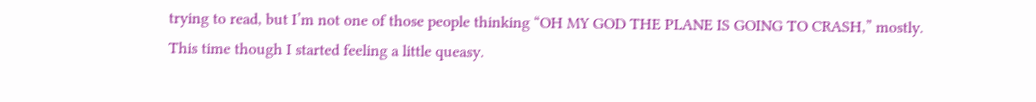trying to read, but I’m not one of those people thinking “OH MY GOD THE PLANE IS GOING TO CRASH,” mostly. This time though I started feeling a little queasy.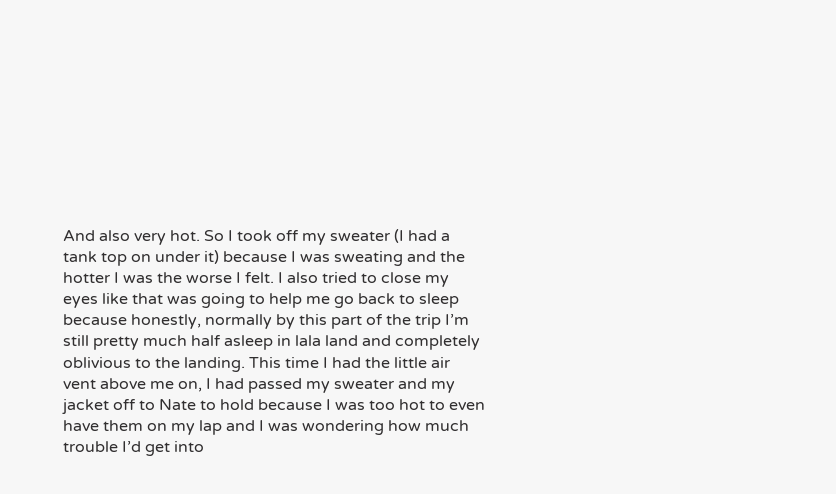And also very hot. So I took off my sweater (I had a tank top on under it) because I was sweating and the hotter I was the worse I felt. I also tried to close my eyes like that was going to help me go back to sleep because honestly, normally by this part of the trip I’m still pretty much half asleep in lala land and completely oblivious to the landing. This time I had the little air vent above me on, I had passed my sweater and my jacket off to Nate to hold because I was too hot to even have them on my lap and I was wondering how much trouble I’d get into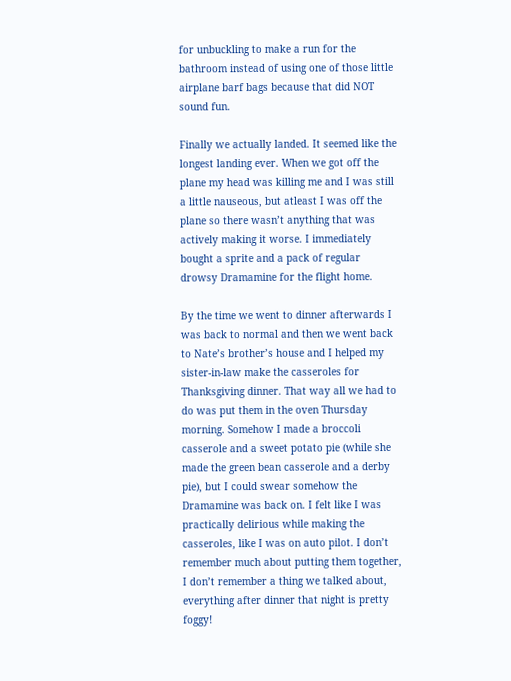for unbuckling to make a run for the bathroom instead of using one of those little airplane barf bags because that did NOT sound fun.

Finally we actually landed. It seemed like the longest landing ever. When we got off the plane my head was killing me and I was still a little nauseous, but atleast I was off the plane so there wasn’t anything that was actively making it worse. I immediately bought a sprite and a pack of regular drowsy Dramamine for the flight home.

By the time we went to dinner afterwards I was back to normal and then we went back to Nate’s brother’s house and I helped my sister-in-law make the casseroles for Thanksgiving dinner. That way all we had to do was put them in the oven Thursday morning. Somehow I made a broccoli casserole and a sweet potato pie (while she made the green bean casserole and a derby pie), but I could swear somehow the Dramamine was back on. I felt like I was practically delirious while making the casseroles, like I was on auto pilot. I don’t remember much about putting them together, I don’t remember a thing we talked about, everything after dinner that night is pretty foggy!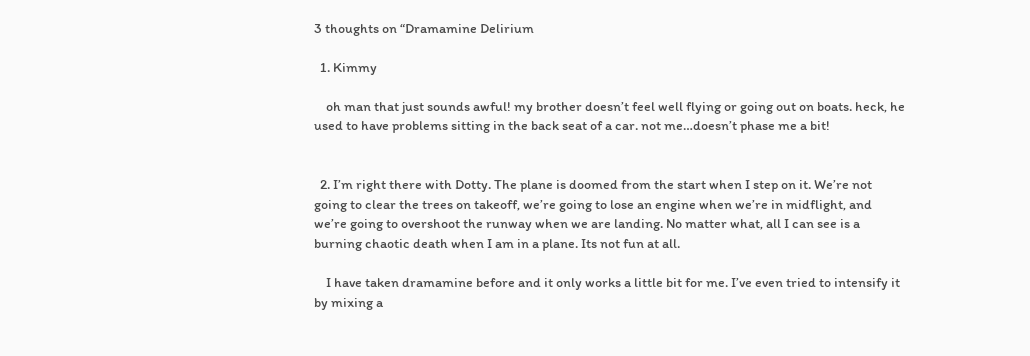3 thoughts on “Dramamine Delirium

  1. Kimmy

    oh man that just sounds awful! my brother doesn’t feel well flying or going out on boats. heck, he used to have problems sitting in the back seat of a car. not me…doesn’t phase me a bit!


  2. I’m right there with Dotty. The plane is doomed from the start when I step on it. We’re not going to clear the trees on takeoff, we’re going to lose an engine when we’re in midflight, and we’re going to overshoot the runway when we are landing. No matter what, all I can see is a burning chaotic death when I am in a plane. Its not fun at all.

    I have taken dramamine before and it only works a little bit for me. I’ve even tried to intensify it by mixing a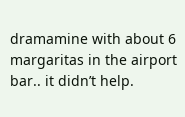dramamine with about 6 margaritas in the airport bar.. it didn’t help.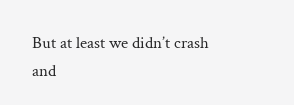But at least we didn’t crash and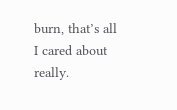burn, that’s all I cared about really.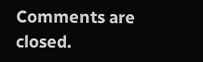Comments are closed.